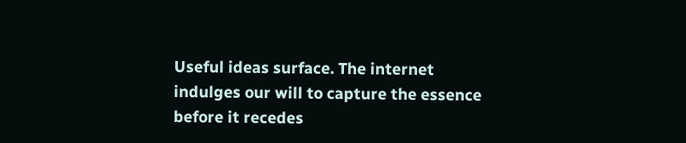Useful ideas surface. The internet indulges our will to capture the essence before it recedes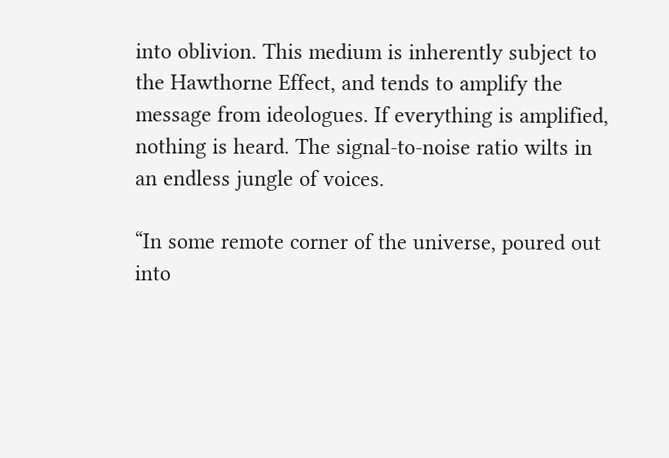into oblivion. This medium is inherently subject to the Hawthorne Effect, and tends to amplify the message from ideologues. If everything is amplified, nothing is heard. The signal-to-noise ratio wilts in an endless jungle of voices.

“In some remote corner of the universe, poured out into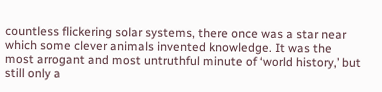countless flickering solar systems, there once was a star near which some clever animals invented knowledge. It was the most arrogant and most untruthful minute of ‘world history,’ but still only a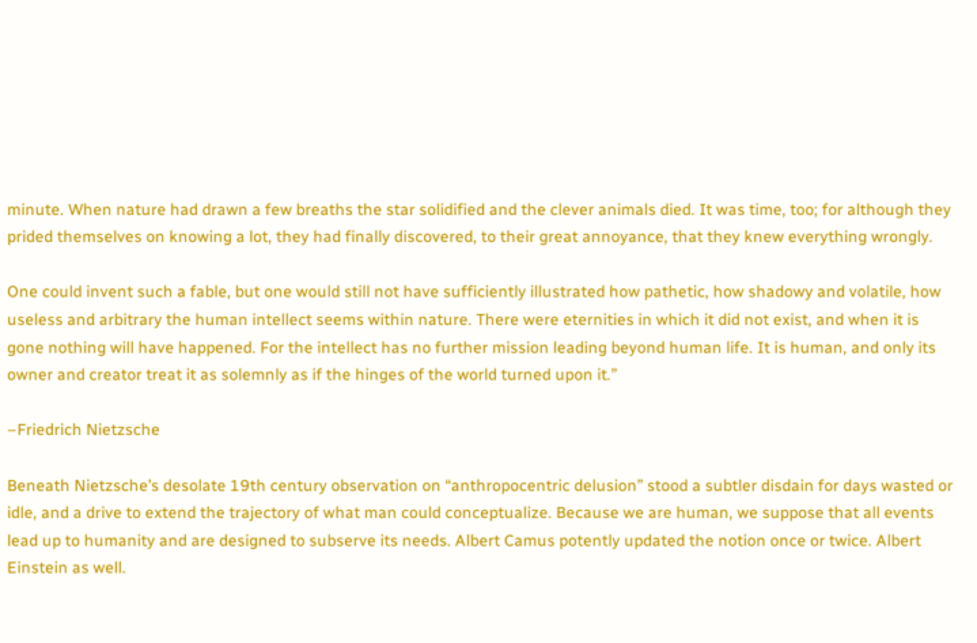minute. When nature had drawn a few breaths the star solidified and the clever animals died. It was time, too; for although they prided themselves on knowing a lot, they had finally discovered, to their great annoyance, that they knew everything wrongly.

One could invent such a fable, but one would still not have sufficiently illustrated how pathetic, how shadowy and volatile, how useless and arbitrary the human intellect seems within nature. There were eternities in which it did not exist, and when it is gone nothing will have happened. For the intellect has no further mission leading beyond human life. It is human, and only its owner and creator treat it as solemnly as if the hinges of the world turned upon it.”

–Friedrich Nietzsche

Beneath Nietzsche’s desolate 19th century observation on “anthropocentric delusion” stood a subtler disdain for days wasted or idle, and a drive to extend the trajectory of what man could conceptualize. Because we are human, we suppose that all events lead up to humanity and are designed to subserve its needs. Albert Camus potently updated the notion once or twice. Albert Einstein as well.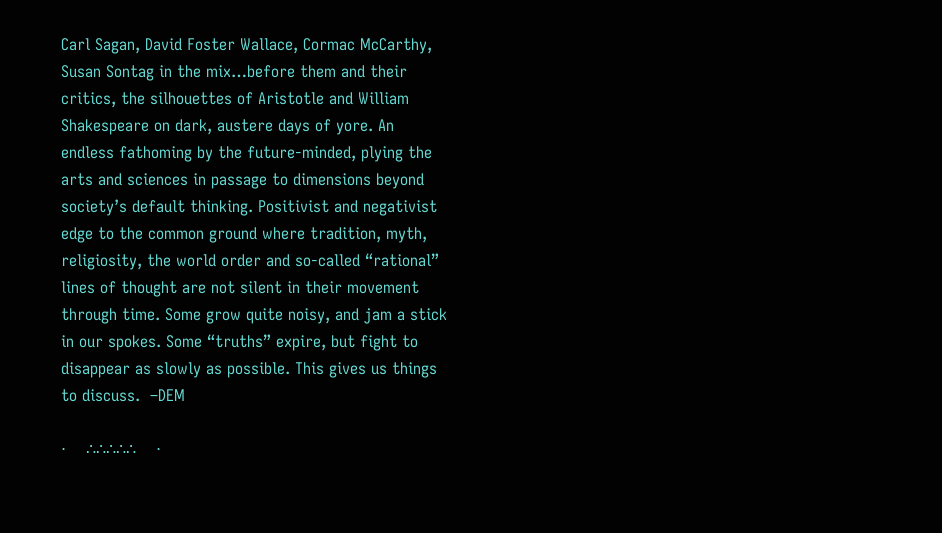Carl Sagan, David Foster Wallace, Cormac McCarthy, Susan Sontag in the mix…before them and their critics, the silhouettes of Aristotle and William Shakespeare on dark, austere days of yore. An endless fathoming by the future-minded, plying the arts and sciences in passage to dimensions beyond society’s default thinking. Positivist and negativist edge to the common ground where tradition, myth, religiosity, the world order and so-called “rational” lines of thought are not silent in their movement through time. Some grow quite noisy, and jam a stick in our spokes. Some “truths” expire, but fight to disappear as slowly as possible. This gives us things to discuss.  –DEM

⋅    ∴∴∴∴∴    ⋅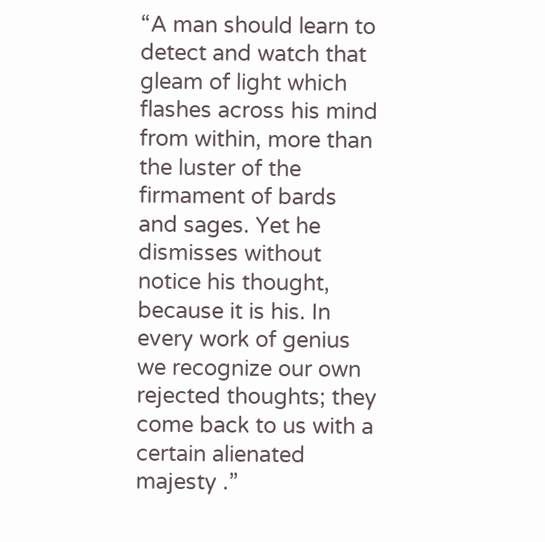“A man should learn to detect and watch that gleam of light which flashes across his mind from within, more than the luster of the firmament of bards and sages. Yet he dismisses without notice his thought, because it is his. In every work of genius we recognize our own rejected thoughts; they come back to us with a certain alienated majesty .”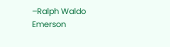–Ralph Waldo Emerson